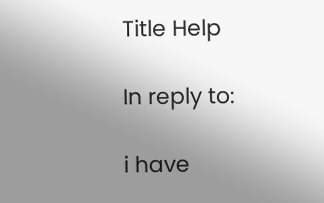Title Help

In reply to:

i have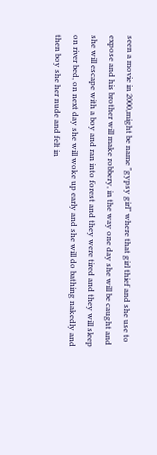seen a movie in 2000,might be name "gypsy girl" where that girl thief and she use to expose and his brother will make robbery, in the way one day she will be caught and she will escape with a boy and ran into forest and they were tired and they will sleep on river bed, on next day she will woke up early and she will do bathing nakedly and then boy she her nude and felt in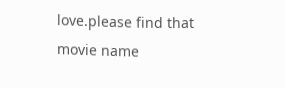love.please find that movie name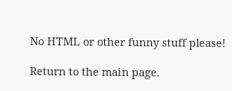No HTML or other funny stuff please!

Return to the main page.